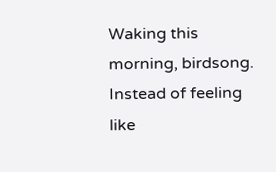Waking this morning, birdsong. Instead of feeling like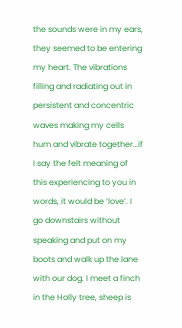the sounds were in my ears, they seemed to be entering my heart. The vibrations filling and radiating out in persistent and concentric waves making my cells hum and vibrate together…if I say the felt meaning of this experiencing to you in words, it would be ‘love’. I go downstairs without speaking and put on my boots and walk up the lane with our dog. I meet a finch in the Holly tree, sheep is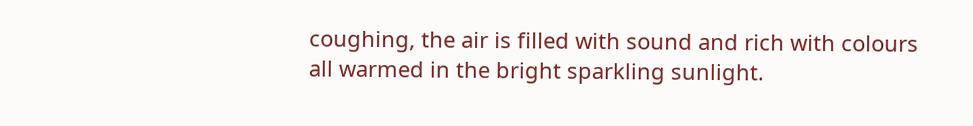coughing, the air is filled with sound and rich with colours all warmed in the bright sparkling sunlight.